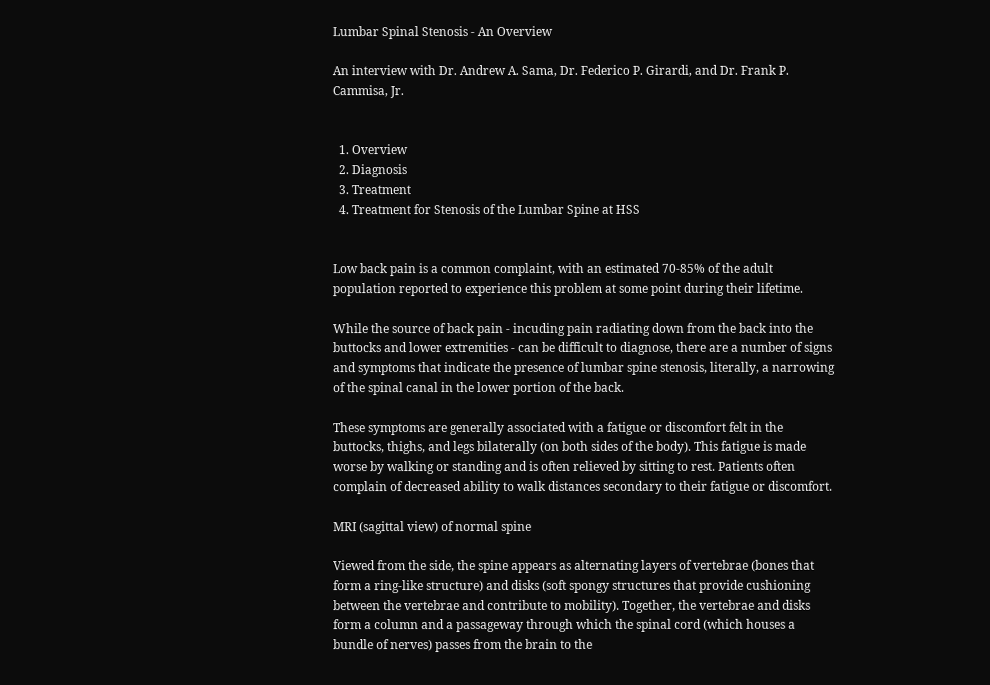Lumbar Spinal Stenosis - An Overview

An interview with Dr. Andrew A. Sama, Dr. Federico P. Girardi, and Dr. Frank P. Cammisa, Jr.


  1. Overview
  2. Diagnosis
  3. Treatment
  4. Treatment for Stenosis of the Lumbar Spine at HSS


Low back pain is a common complaint, with an estimated 70-85% of the adult population reported to experience this problem at some point during their lifetime.

While the source of back pain - incuding pain radiating down from the back into the buttocks and lower extremities - can be difficult to diagnose, there are a number of signs and symptoms that indicate the presence of lumbar spine stenosis, literally, a narrowing of the spinal canal in the lower portion of the back.

These symptoms are generally associated with a fatigue or discomfort felt in the buttocks, thighs, and legs bilaterally (on both sides of the body). This fatigue is made worse by walking or standing and is often relieved by sitting to rest. Patients often complain of decreased ability to walk distances secondary to their fatigue or discomfort.

MRI (sagittal view) of normal spine

Viewed from the side, the spine appears as alternating layers of vertebrae (bones that form a ring-like structure) and disks (soft spongy structures that provide cushioning between the vertebrae and contribute to mobility). Together, the vertebrae and disks form a column and a passageway through which the spinal cord (which houses a bundle of nerves) passes from the brain to the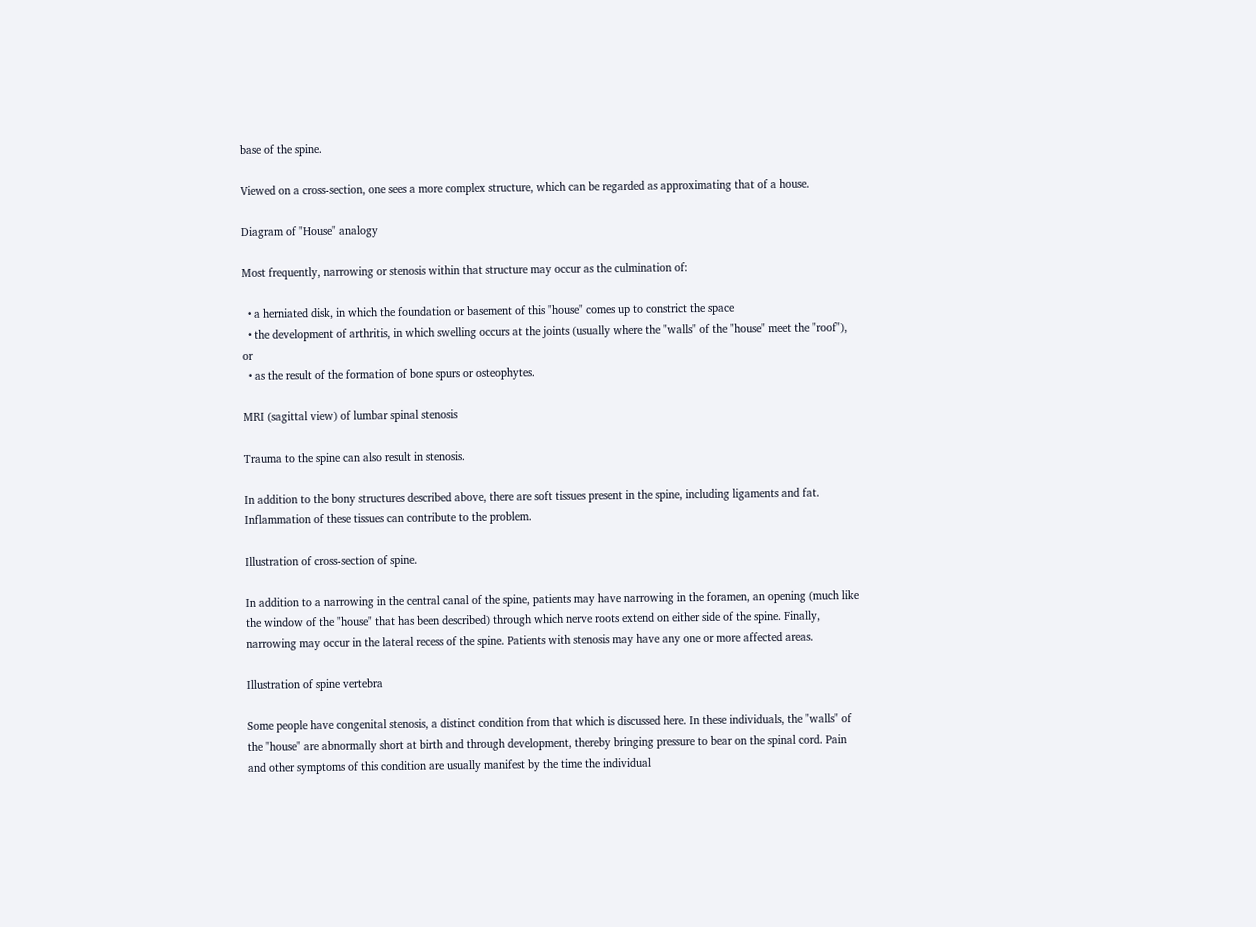base of the spine.

Viewed on a cross-section, one sees a more complex structure, which can be regarded as approximating that of a house.

Diagram of "House" analogy

Most frequently, narrowing or stenosis within that structure may occur as the culmination of:

  • a herniated disk, in which the foundation or basement of this "house" comes up to constrict the space
  • the development of arthritis, in which swelling occurs at the joints (usually where the "walls" of the "house" meet the "roof"), or
  • as the result of the formation of bone spurs or osteophytes.

MRI (sagittal view) of lumbar spinal stenosis

Trauma to the spine can also result in stenosis.

In addition to the bony structures described above, there are soft tissues present in the spine, including ligaments and fat. Inflammation of these tissues can contribute to the problem.

Illustration of cross-section of spine.

In addition to a narrowing in the central canal of the spine, patients may have narrowing in the foramen, an opening (much like the window of the "house" that has been described) through which nerve roots extend on either side of the spine. Finally, narrowing may occur in the lateral recess of the spine. Patients with stenosis may have any one or more affected areas.

Illustration of spine vertebra

Some people have congenital stenosis, a distinct condition from that which is discussed here. In these individuals, the "walls" of the "house" are abnormally short at birth and through development, thereby bringing pressure to bear on the spinal cord. Pain and other symptoms of this condition are usually manifest by the time the individual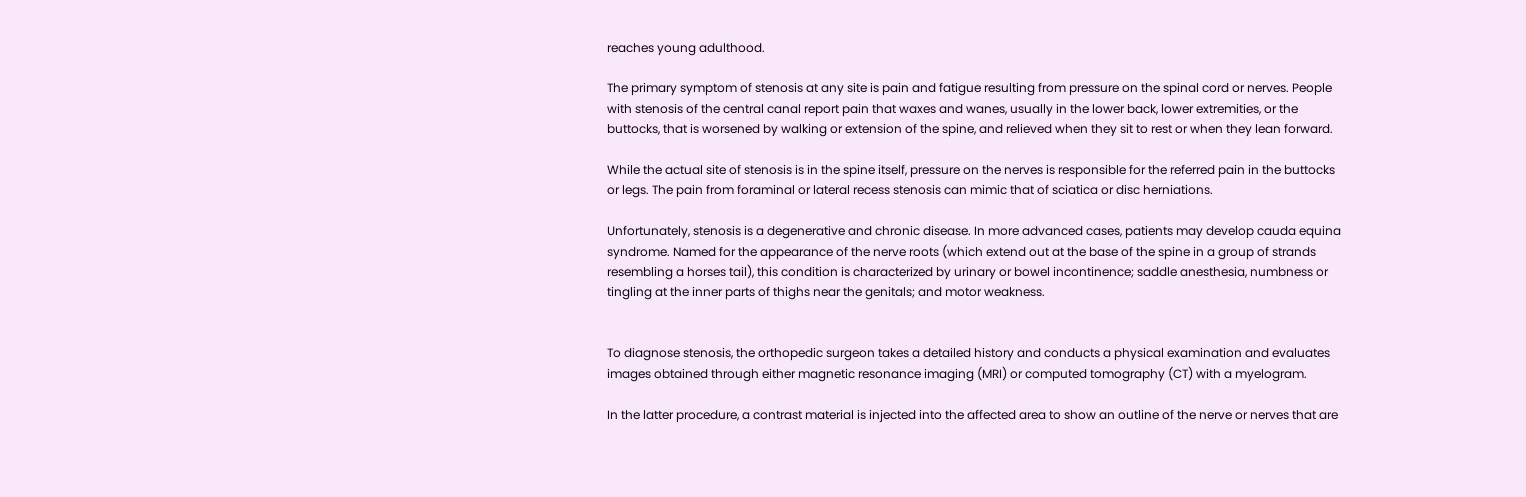reaches young adulthood.

The primary symptom of stenosis at any site is pain and fatigue resulting from pressure on the spinal cord or nerves. People with stenosis of the central canal report pain that waxes and wanes, usually in the lower back, lower extremities, or the buttocks, that is worsened by walking or extension of the spine, and relieved when they sit to rest or when they lean forward.

While the actual site of stenosis is in the spine itself, pressure on the nerves is responsible for the referred pain in the buttocks or legs. The pain from foraminal or lateral recess stenosis can mimic that of sciatica or disc herniations.

Unfortunately, stenosis is a degenerative and chronic disease. In more advanced cases, patients may develop cauda equina syndrome. Named for the appearance of the nerve roots (which extend out at the base of the spine in a group of strands resembling a horses tail), this condition is characterized by urinary or bowel incontinence; saddle anesthesia, numbness or tingling at the inner parts of thighs near the genitals; and motor weakness.


To diagnose stenosis, the orthopedic surgeon takes a detailed history and conducts a physical examination and evaluates images obtained through either magnetic resonance imaging (MRI) or computed tomography (CT) with a myelogram.

In the latter procedure, a contrast material is injected into the affected area to show an outline of the nerve or nerves that are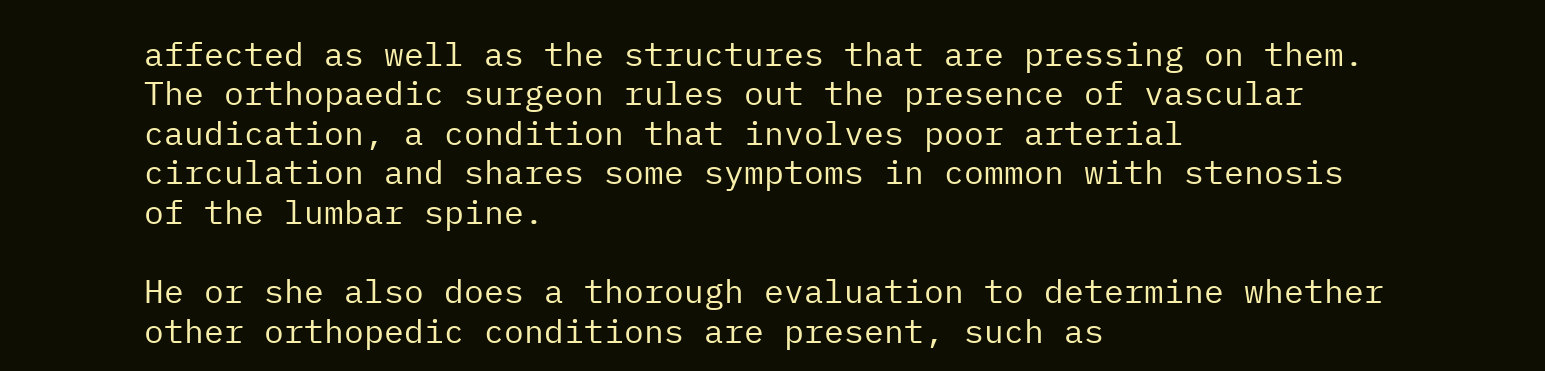affected as well as the structures that are pressing on them. The orthopaedic surgeon rules out the presence of vascular caudication, a condition that involves poor arterial circulation and shares some symptoms in common with stenosis of the lumbar spine.

He or she also does a thorough evaluation to determine whether other orthopedic conditions are present, such as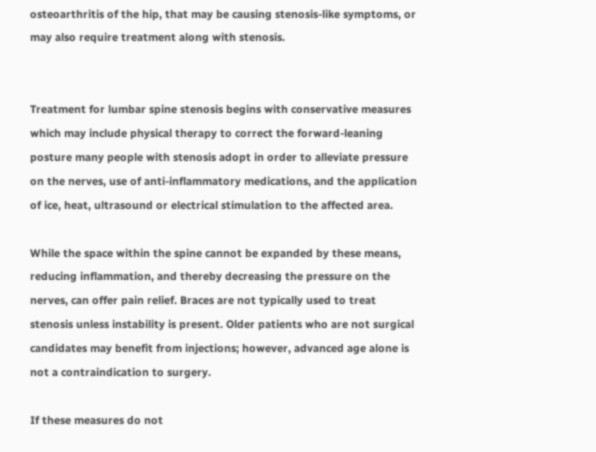osteoarthritis of the hip, that may be causing stenosis-like symptoms, or may also require treatment along with stenosis.


Treatment for lumbar spine stenosis begins with conservative measures which may include physical therapy to correct the forward-leaning posture many people with stenosis adopt in order to alleviate pressure on the nerves, use of anti-inflammatory medications, and the application of ice, heat, ultrasound or electrical stimulation to the affected area.

While the space within the spine cannot be expanded by these means, reducing inflammation, and thereby decreasing the pressure on the nerves, can offer pain relief. Braces are not typically used to treat stenosis unless instability is present. Older patients who are not surgical candidates may benefit from injections; however, advanced age alone is not a contraindication to surgery.

If these measures do not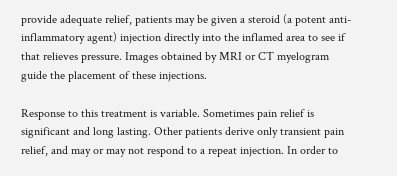provide adequate relief, patients may be given a steroid (a potent anti-inflammatory agent) injection directly into the inflamed area to see if that relieves pressure. Images obtained by MRI or CT myelogram guide the placement of these injections.

Response to this treatment is variable. Sometimes pain relief is significant and long lasting. Other patients derive only transient pain relief, and may or may not respond to a repeat injection. In order to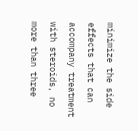minimize the side effects that can accompany treatment with steroids, no more than three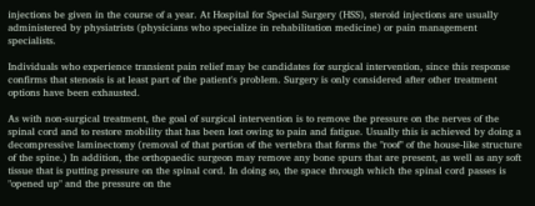injections be given in the course of a year. At Hospital for Special Surgery (HSS), steroid injections are usually administered by physiatrists (physicians who specialize in rehabilitation medicine) or pain management specialists.

Individuals who experience transient pain relief may be candidates for surgical intervention, since this response confirms that stenosis is at least part of the patient's problem. Surgery is only considered after other treatment options have been exhausted.

As with non-surgical treatment, the goal of surgical intervention is to remove the pressure on the nerves of the spinal cord and to restore mobility that has been lost owing to pain and fatigue. Usually this is achieved by doing a decompressive laminectomy (removal of that portion of the vertebra that forms the "roof" of the house-like structure of the spine.) In addition, the orthopaedic surgeon may remove any bone spurs that are present, as well as any soft tissue that is putting pressure on the spinal cord. In doing so, the space through which the spinal cord passes is "opened up" and the pressure on the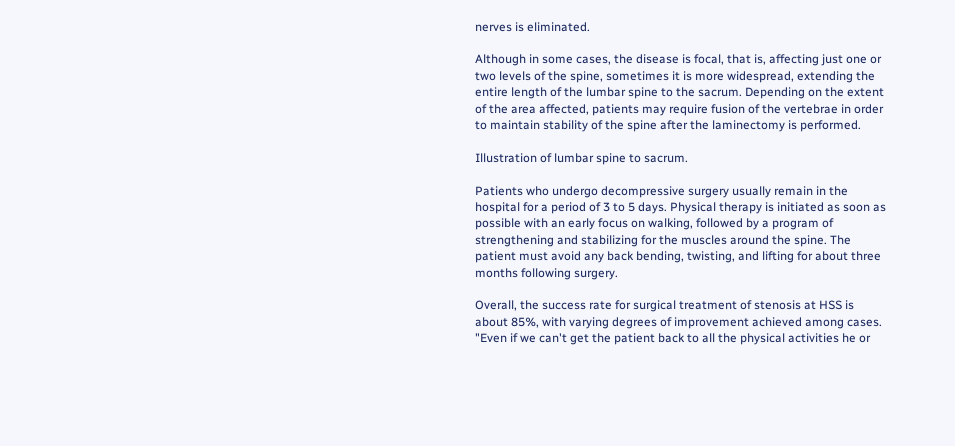nerves is eliminated.

Although in some cases, the disease is focal, that is, affecting just one or two levels of the spine, sometimes it is more widespread, extending the entire length of the lumbar spine to the sacrum. Depending on the extent of the area affected, patients may require fusion of the vertebrae in order to maintain stability of the spine after the laminectomy is performed.

Illustration of lumbar spine to sacrum.

Patients who undergo decompressive surgery usually remain in the hospital for a period of 3 to 5 days. Physical therapy is initiated as soon as possible with an early focus on walking, followed by a program of strengthening and stabilizing for the muscles around the spine. The patient must avoid any back bending, twisting, and lifting for about three months following surgery.

Overall, the success rate for surgical treatment of stenosis at HSS is about 85%, with varying degrees of improvement achieved among cases. "Even if we can't get the patient back to all the physical activities he or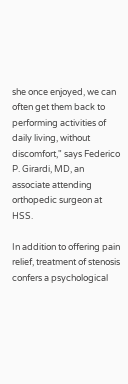she once enjoyed, we can often get them back to performing activities of daily living, without discomfort," says Federico P. Girardi, MD, an associate attending orthopedic surgeon at HSS.

In addition to offering pain relief, treatment of stenosis confers a psychological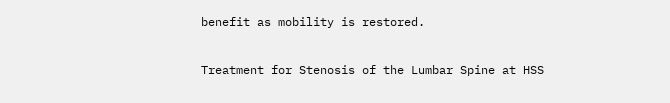benefit as mobility is restored.

Treatment for Stenosis of the Lumbar Spine at HSS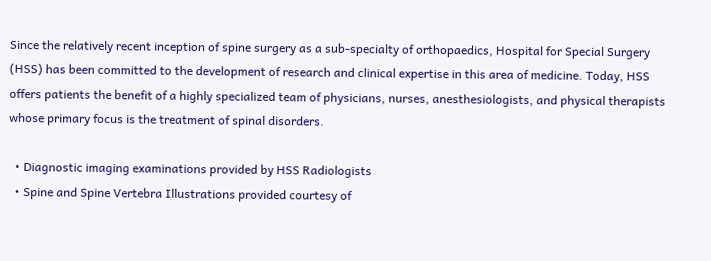Since the relatively recent inception of spine surgery as a sub-specialty of orthopaedics, Hospital for Special Surgery (HSS) has been committed to the development of research and clinical expertise in this area of medicine. Today, HSS offers patients the benefit of a highly specialized team of physicians, nurses, anesthesiologists, and physical therapists whose primary focus is the treatment of spinal disorders.

  • Diagnostic imaging examinations provided by HSS Radiologists
  • Spine and Spine Vertebra Illustrations provided courtesy of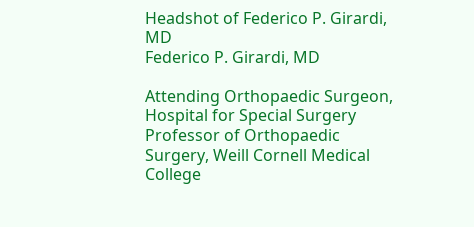Headshot of Federico P. Girardi, MD
Federico P. Girardi, MD

Attending Orthopaedic Surgeon, Hospital for Special Surgery
Professor of Orthopaedic Surgery, Weill Cornell Medical College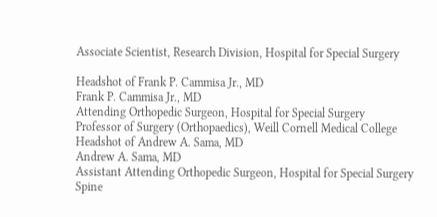Associate Scientist, Research Division, Hospital for Special Surgery

Headshot of Frank P. Cammisa Jr., MD
Frank P. Cammisa Jr., MD
Attending Orthopedic Surgeon, Hospital for Special Surgery
Professor of Surgery (Orthopaedics), Weill Cornell Medical College
Headshot of Andrew A. Sama, MD
Andrew A. Sama, MD
Assistant Attending Orthopedic Surgeon, Hospital for Special Surgery Spine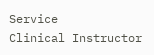Service
Clinical Instructor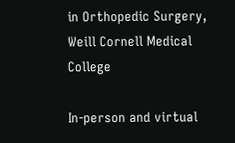in Orthopedic Surgery, Weill Cornell Medical College

In-person and virtual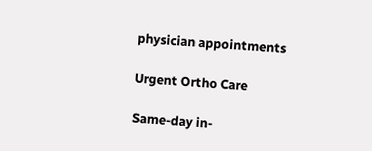physician appointments

Urgent Ortho Care

Same-day in-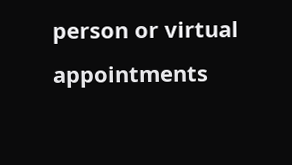person or virtual appointments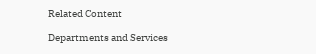Related Content

Departments and Services